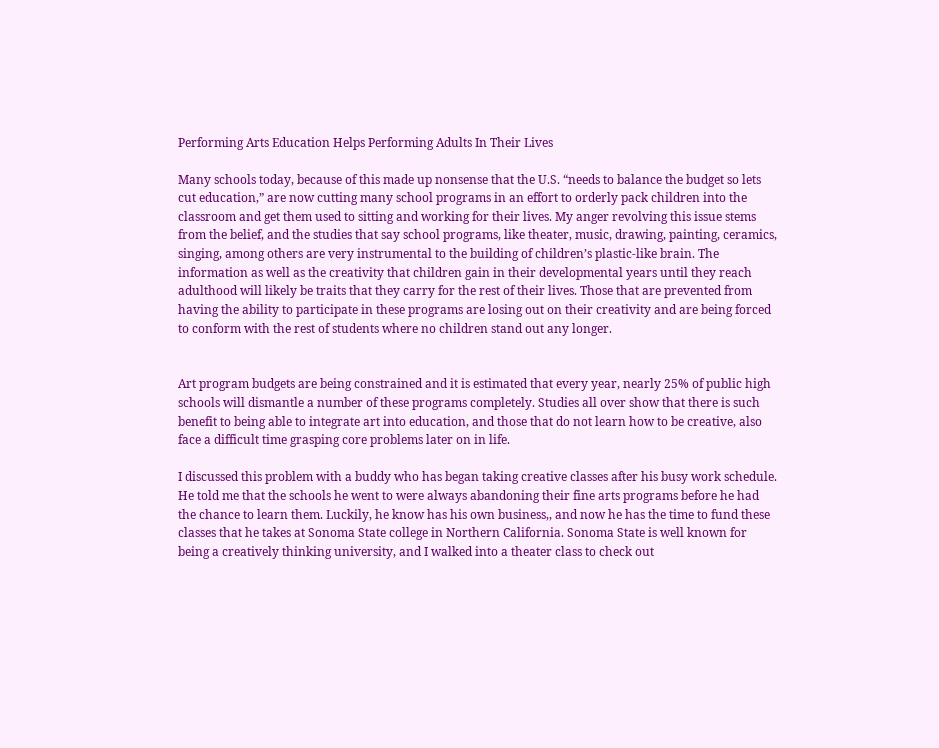Performing Arts Education Helps Performing Adults In Their Lives

Many schools today, because of this made up nonsense that the U.S. “needs to balance the budget so lets cut education,” are now cutting many school programs in an effort to orderly pack children into the classroom and get them used to sitting and working for their lives. My anger revolving this issue stems from the belief, and the studies that say school programs, like theater, music, drawing, painting, ceramics, singing, among others are very instrumental to the building of children’s plastic-like brain. The information as well as the creativity that children gain in their developmental years until they reach adulthood will likely be traits that they carry for the rest of their lives. Those that are prevented from having the ability to participate in these programs are losing out on their creativity and are being forced to conform with the rest of students where no children stand out any longer.


Art program budgets are being constrained and it is estimated that every year, nearly 25% of public high schools will dismantle a number of these programs completely. Studies all over show that there is such benefit to being able to integrate art into education, and those that do not learn how to be creative, also face a difficult time grasping core problems later on in life.

I discussed this problem with a buddy who has began taking creative classes after his busy work schedule. He told me that the schools he went to were always abandoning their fine arts programs before he had the chance to learn them. Luckily, he know has his own business,, and now he has the time to fund these classes that he takes at Sonoma State college in Northern California. Sonoma State is well known for being a creatively thinking university, and I walked into a theater class to check out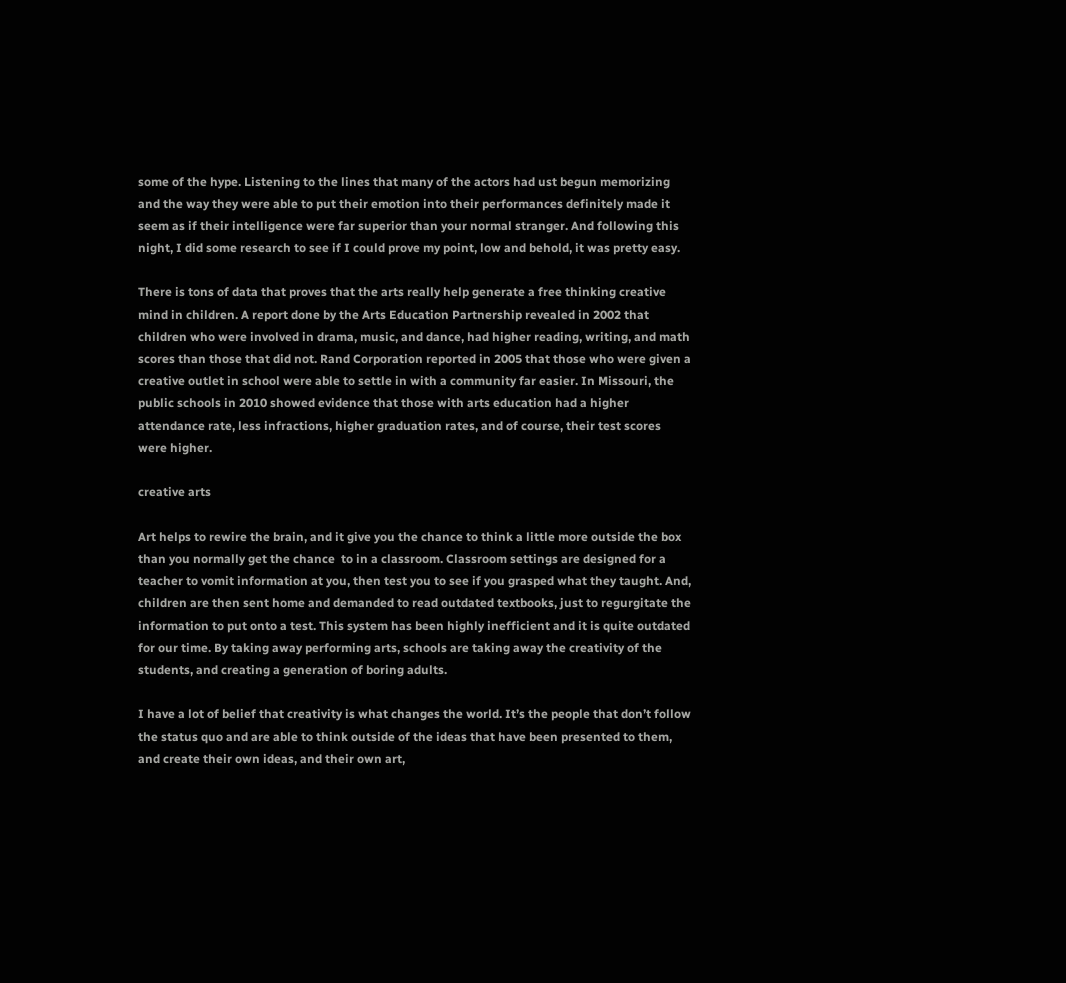some of the hype. Listening to the lines that many of the actors had ust begun memorizing and the way they were able to put their emotion into their performances definitely made it seem as if their intelligence were far superior than your normal stranger. And following this night, I did some research to see if I could prove my point, low and behold, it was pretty easy.

There is tons of data that proves that the arts really help generate a free thinking creative mind in children. A report done by the Arts Education Partnership revealed in 2002 that children who were involved in drama, music, and dance, had higher reading, writing, and math scores than those that did not. Rand Corporation reported in 2005 that those who were given a creative outlet in school were able to settle in with a community far easier. In Missouri, the public schools in 2010 showed evidence that those with arts education had a higher attendance rate, less infractions, higher graduation rates, and of course, their test scores were higher.

creative arts

Art helps to rewire the brain, and it give you the chance to think a little more outside the box than you normally get the chance  to in a classroom. Classroom settings are designed for a teacher to vomit information at you, then test you to see if you grasped what they taught. And, children are then sent home and demanded to read outdated textbooks, just to regurgitate the information to put onto a test. This system has been highly inefficient and it is quite outdated for our time. By taking away performing arts, schools are taking away the creativity of the students, and creating a generation of boring adults.

I have a lot of belief that creativity is what changes the world. It’s the people that don’t follow the status quo and are able to think outside of the ideas that have been presented to them, and create their own ideas, and their own art,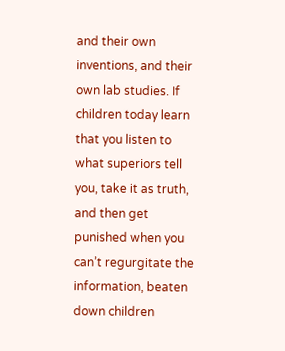and their own inventions, and their own lab studies. If children today learn that you listen to what superiors tell you, take it as truth, and then get punished when you can’t regurgitate the information, beaten down children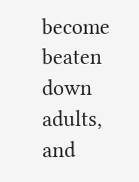become beaten down adults, and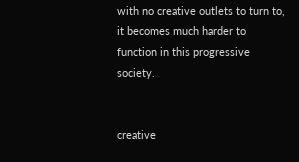with no creative outlets to turn to, it becomes much harder to function in this progressive society.


creative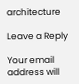architecture

Leave a Reply

Your email address will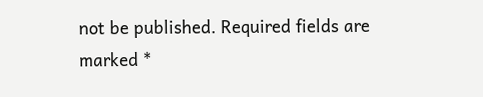not be published. Required fields are marked *